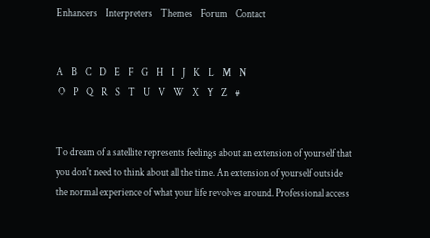Enhancers    Interpreters    Themes    Forum    Contact


A    B    C    D    E    F    G    H    I    J    K    L    M    N
 O    P    Q    R    S    T    U    V    W    X    Y    Z    #


To dream of a satellite represents feelings about an extension of yourself that you don't need to think about all the time. An extension of yourself outside the normal experience of what your life revolves around. Professional access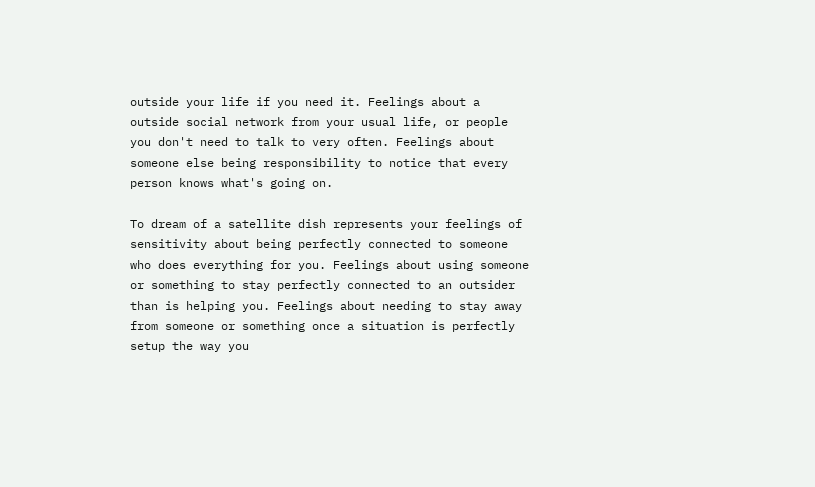outside your life if you need it. Feelings about a outside social network from your usual life, or people you don't need to talk to very often. Feelings about someone else being responsibility to notice that every person knows what's going on.

To dream of a satellite dish represents your feelings of sensitivity about being perfectly connected to someone who does everything for you. Feelings about using someone or something to stay perfectly connected to an outsider than is helping you. Feelings about needing to stay away from someone or something once a situation is perfectly setup the way you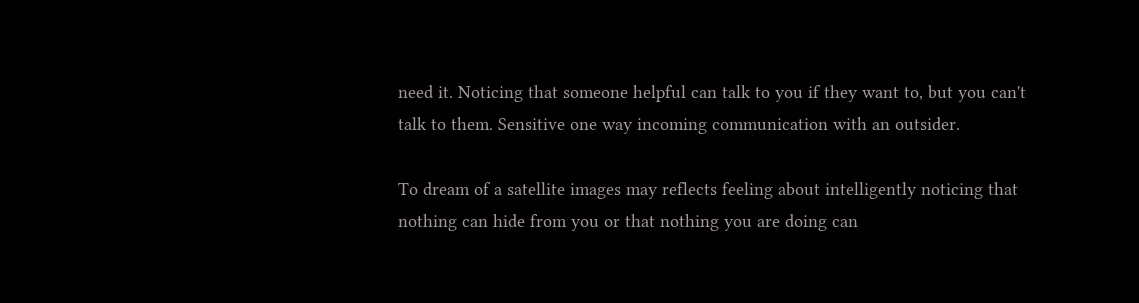need it. Noticing that someone helpful can talk to you if they want to, but you can't talk to them. Sensitive one way incoming communication with an outsider.

To dream of a satellite images may reflects feeling about intelligently noticing that nothing can hide from you or that nothing you are doing can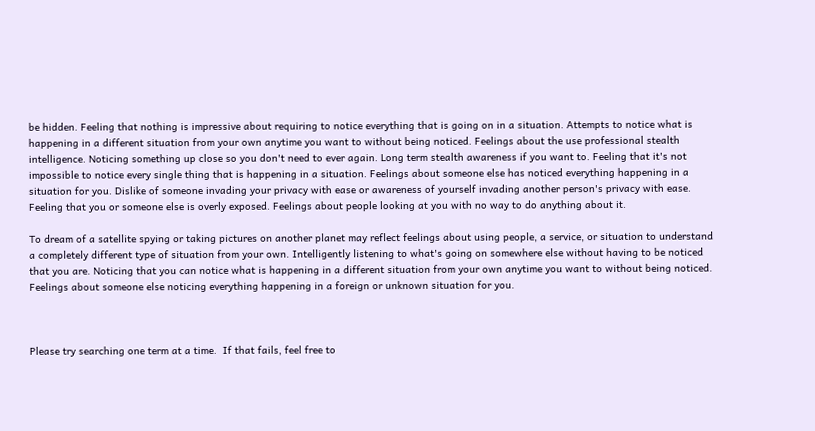be hidden. Feeling that nothing is impressive about requiring to notice everything that is going on in a situation. Attempts to notice what is happening in a different situation from your own anytime you want to without being noticed. Feelings about the use professional stealth intelligence. Noticing something up close so you don't need to ever again. Long term stealth awareness if you want to. Feeling that it's not impossible to notice every single thing that is happening in a situation. Feelings about someone else has noticed everything happening in a situation for you. Dislike of someone invading your privacy with ease or awareness of yourself invading another person's privacy with ease. Feeling that you or someone else is overly exposed. Feelings about people looking at you with no way to do anything about it.

To dream of a satellite spying or taking pictures on another planet may reflect feelings about using people, a service, or situation to understand a completely different type of situation from your own. Intelligently listening to what's going on somewhere else without having to be noticed that you are. Noticing that you can notice what is happening in a different situation from your own anytime you want to without being noticed. Feelings about someone else noticing everything happening in a foreign or unknown situation for you.



Please try searching one term at a time.  If that fails, feel free to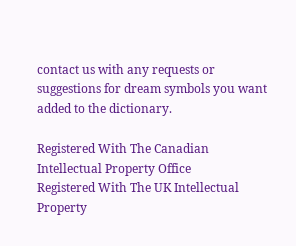contact us with any requests or suggestions for dream symbols you want added to the dictionary.

Registered With The Canadian Intellectual Property Office
Registered With The UK Intellectual Property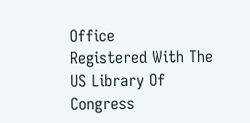Office
Registered With The US Library Of Congress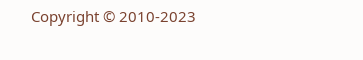Copyright © 2010-2023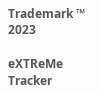Trademark ™ 2023

eXTReMe Tracker